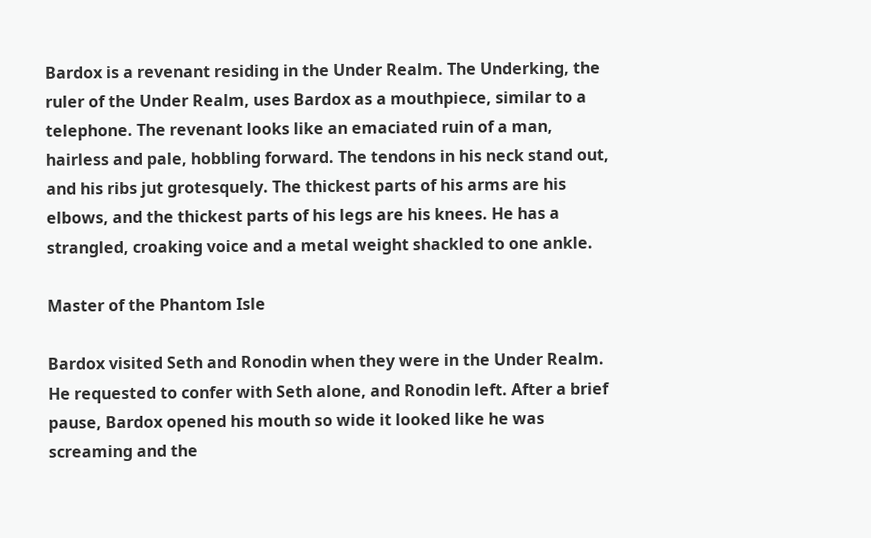Bardox is a revenant residing in the Under Realm. The Underking, the ruler of the Under Realm, uses Bardox as a mouthpiece, similar to a telephone. The revenant looks like an emaciated ruin of a man, hairless and pale, hobbling forward. The tendons in his neck stand out, and his ribs jut grotesquely. The thickest parts of his arms are his elbows, and the thickest parts of his legs are his knees. He has a strangled, croaking voice and a metal weight shackled to one ankle.

Master of the Phantom Isle

Bardox visited Seth and Ronodin when they were in the Under Realm. He requested to confer with Seth alone, and Ronodin left. After a brief pause, Bardox opened his mouth so wide it looked like he was screaming and the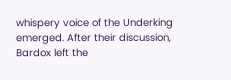whispery voice of the Underking emerged. After their discussion, Bardox left the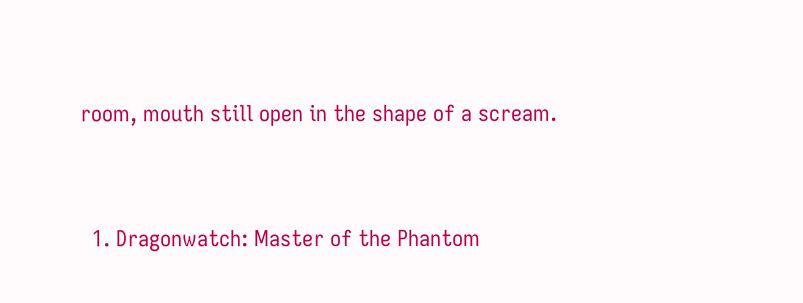room, mouth still open in the shape of a scream.


  1. Dragonwatch: Master of the Phantom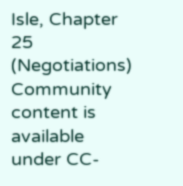Isle, Chapter 25 (Negotiations)
Community content is available under CC-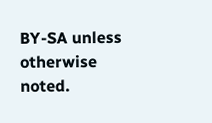BY-SA unless otherwise noted.